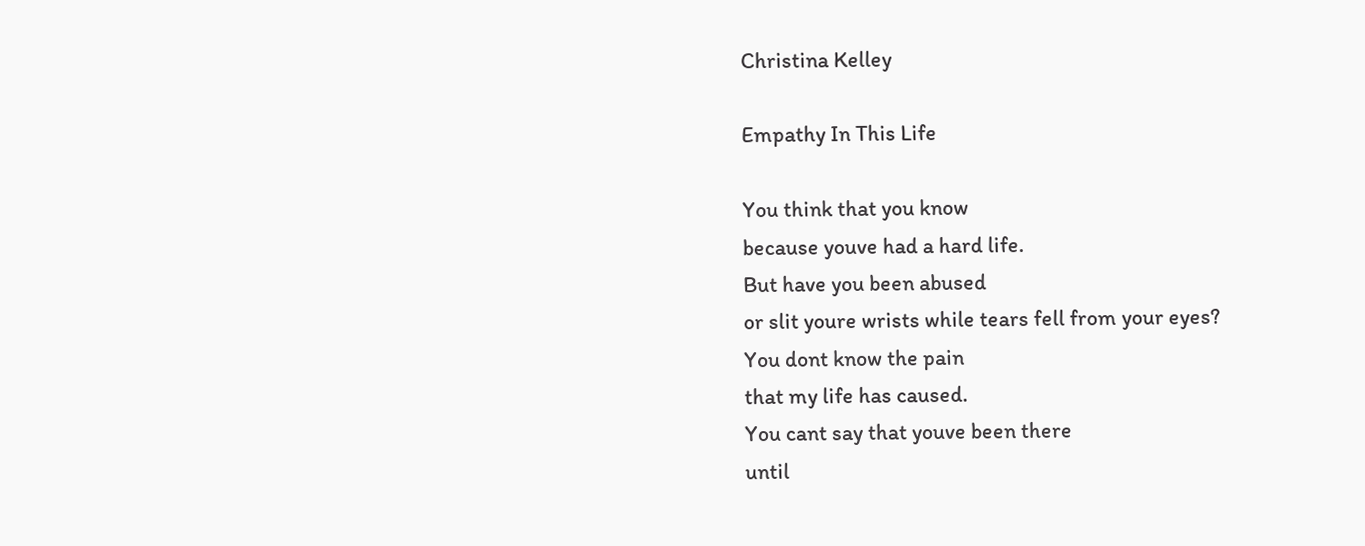Christina Kelley

Empathy In This Life

You think that you know
because youve had a hard life.
But have you been abused
or slit youre wrists while tears fell from your eyes?
You dont know the pain
that my life has caused.
You cant say that youve been there
until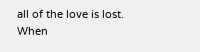all of the love is lost.
When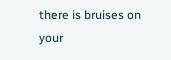there is bruises on your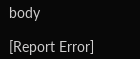body

[Report Error]